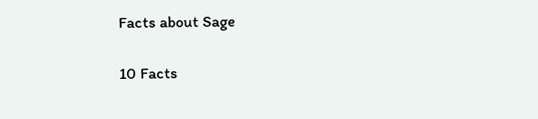Facts about Sage

10 Facts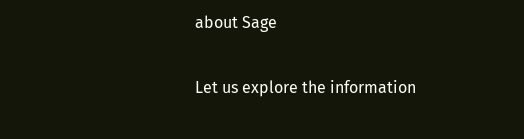about Sage

Let us explore the information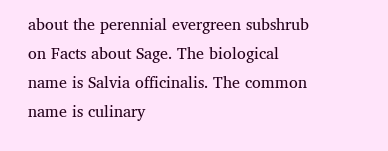about the perennial evergreen subshrub on Facts about Sage. The biological name is Salvia officinalis. The common name is culinary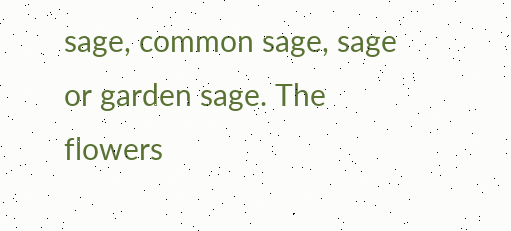sage, common sage, sage or garden sage. The flowers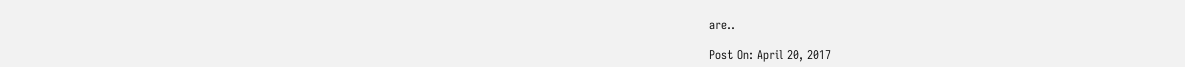are..

Post On: April 20, 2017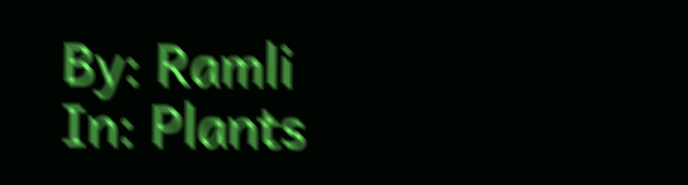By: Ramli
In: Plants